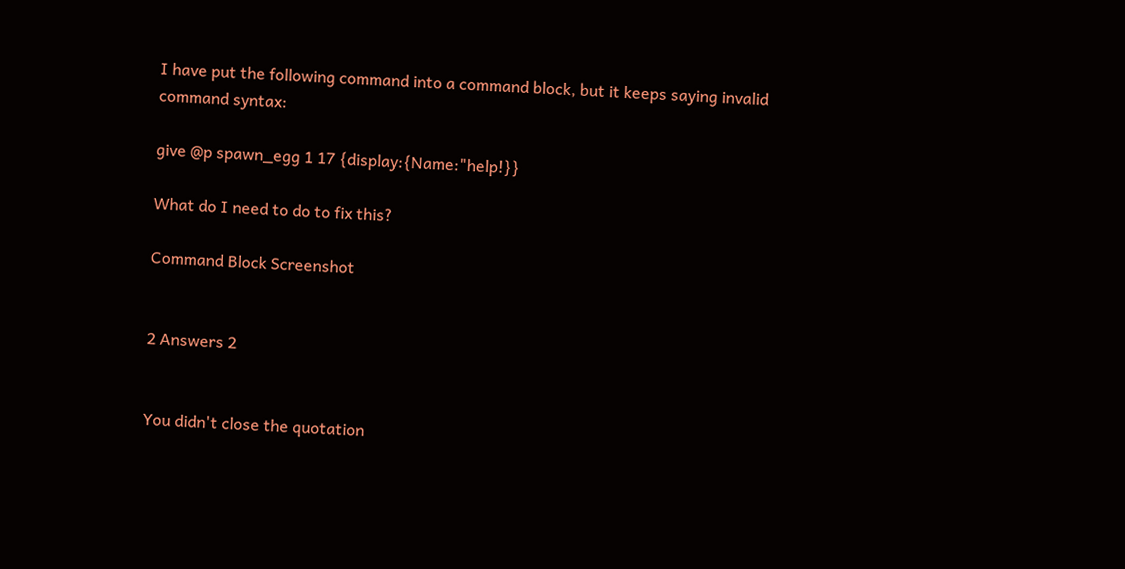I have put the following command into a command block, but it keeps saying invalid command syntax:

give @p spawn_egg 1 17 {display:{Name:"help!}}

What do I need to do to fix this?

Command Block Screenshot


2 Answers 2


You didn't close the quotation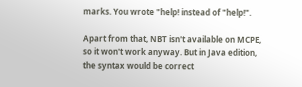marks. You wrote "help! instead of "help!".

Apart from that, NBT isn't available on MCPE, so it won't work anyway. But in Java edition, the syntax would be correct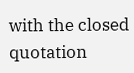with the closed quotation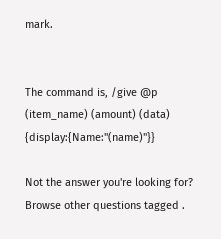mark.


The command is, /give @p (item_name) (amount) (data) {display:{Name:"(name)"}}

Not the answer you're looking for? Browse other questions tagged .